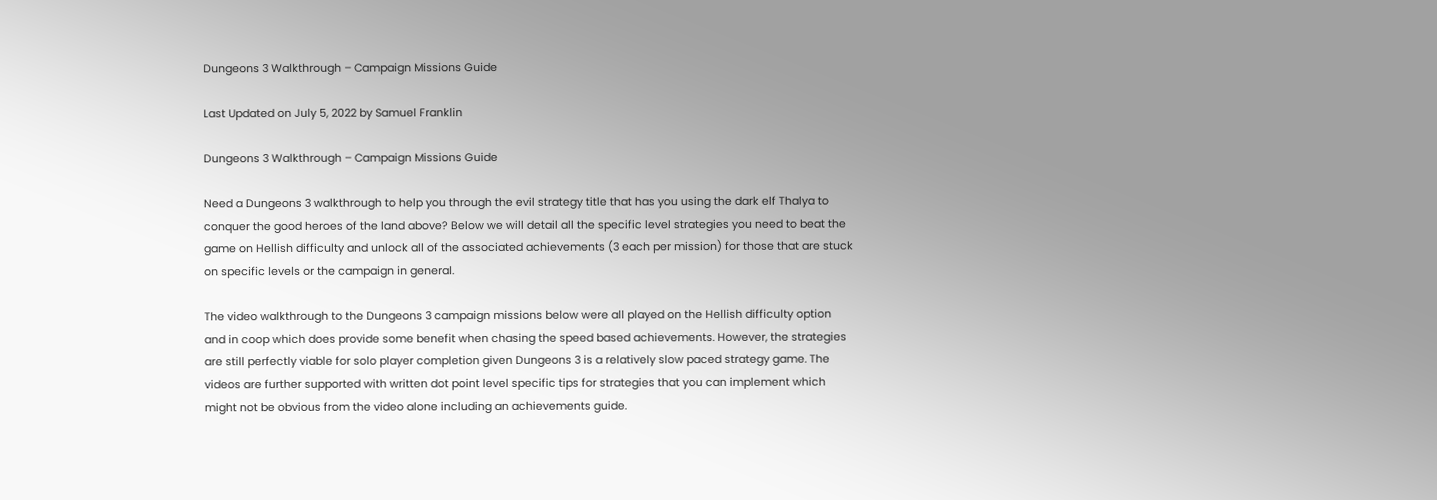Dungeons 3 Walkthrough – Campaign Missions Guide

Last Updated on July 5, 2022 by Samuel Franklin

Dungeons 3 Walkthrough – Campaign Missions Guide

Need a Dungeons 3 walkthrough to help you through the evil strategy title that has you using the dark elf Thalya to conquer the good heroes of the land above? Below we will detail all the specific level strategies you need to beat the game on Hellish difficulty and unlock all of the associated achievements (3 each per mission) for those that are stuck on specific levels or the campaign in general.

The video walkthrough to the Dungeons 3 campaign missions below were all played on the Hellish difficulty option and in coop which does provide some benefit when chasing the speed based achievements. However, the strategies are still perfectly viable for solo player completion given Dungeons 3 is a relatively slow paced strategy game. The videos are further supported with written dot point level specific tips for strategies that you can implement which might not be obvious from the video alone including an achievements guide.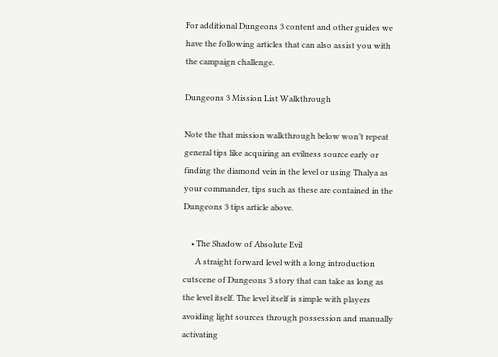For additional Dungeons 3 content and other guides we have the following articles that can also assist you with the campaign challenge.

Dungeons 3 Mission List Walkthrough

Note the that mission walkthrough below won’t repeat general tips like acquiring an evilness source early or finding the diamond vein in the level or using Thalya as your commander, tips such as these are contained in the Dungeons 3 tips article above.

    • The Shadow of Absolute Evil
      A straight forward level with a long introduction cutscene of Dungeons 3 story that can take as long as the level itself. The level itself is simple with players avoiding light sources through possession and manually activating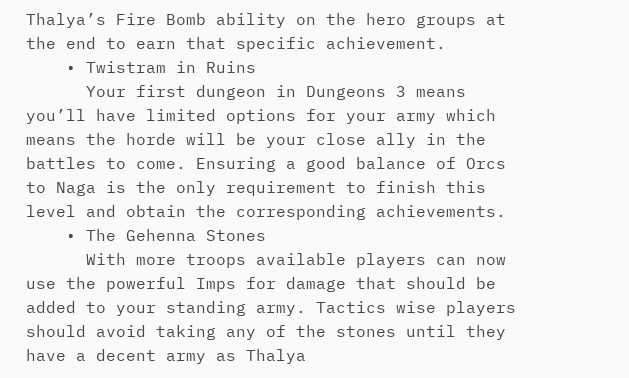Thalya’s Fire Bomb ability on the hero groups at the end to earn that specific achievement.
    • Twistram in Ruins
      Your first dungeon in Dungeons 3 means you’ll have limited options for your army which means the horde will be your close ally in the battles to come. Ensuring a good balance of Orcs to Naga is the only requirement to finish this level and obtain the corresponding achievements.
    • The Gehenna Stones
      With more troops available players can now use the powerful Imps for damage that should be added to your standing army. Tactics wise players should avoid taking any of the stones until they have a decent army as Thalya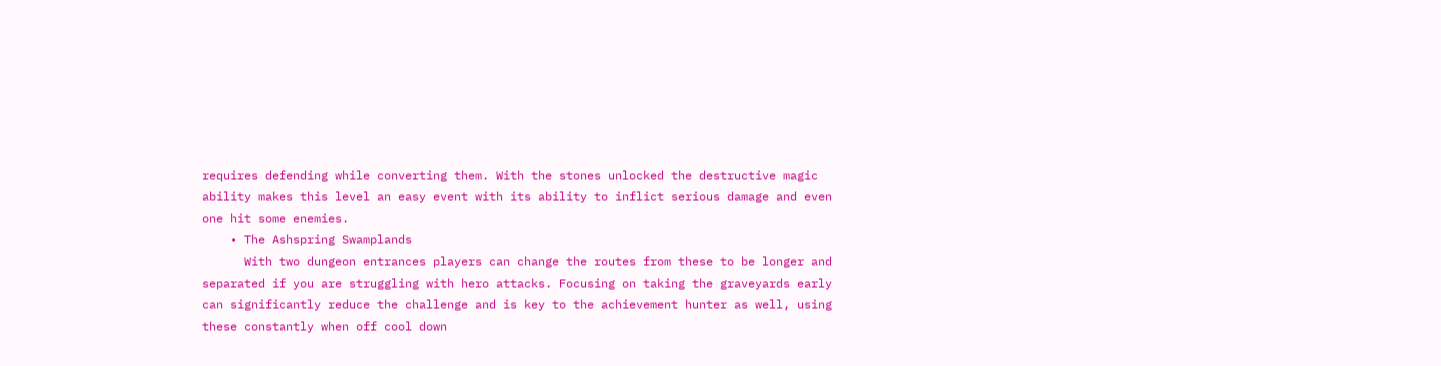requires defending while converting them. With the stones unlocked the destructive magic ability makes this level an easy event with its ability to inflict serious damage and even one hit some enemies.
    • The Ashspring Swamplands
      With two dungeon entrances players can change the routes from these to be longer and separated if you are struggling with hero attacks. Focusing on taking the graveyards early can significantly reduce the challenge and is key to the achievement hunter as well, using these constantly when off cool down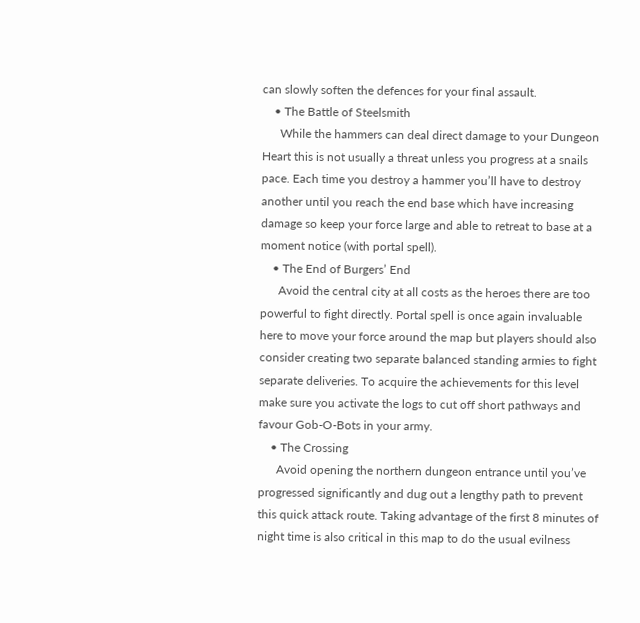can slowly soften the defences for your final assault.
    • The Battle of Steelsmith
      While the hammers can deal direct damage to your Dungeon Heart this is not usually a threat unless you progress at a snails pace. Each time you destroy a hammer you’ll have to destroy another until you reach the end base which have increasing damage so keep your force large and able to retreat to base at a moment notice (with portal spell).
    • The End of Burgers’ End
      Avoid the central city at all costs as the heroes there are too powerful to fight directly. Portal spell is once again invaluable here to move your force around the map but players should also consider creating two separate balanced standing armies to fight separate deliveries. To acquire the achievements for this level make sure you activate the logs to cut off short pathways and favour Gob-O-Bots in your army.
    • The Crossing
      Avoid opening the northern dungeon entrance until you’ve progressed significantly and dug out a lengthy path to prevent this quick attack route. Taking advantage of the first 8 minutes of night time is also critical in this map to do the usual evilness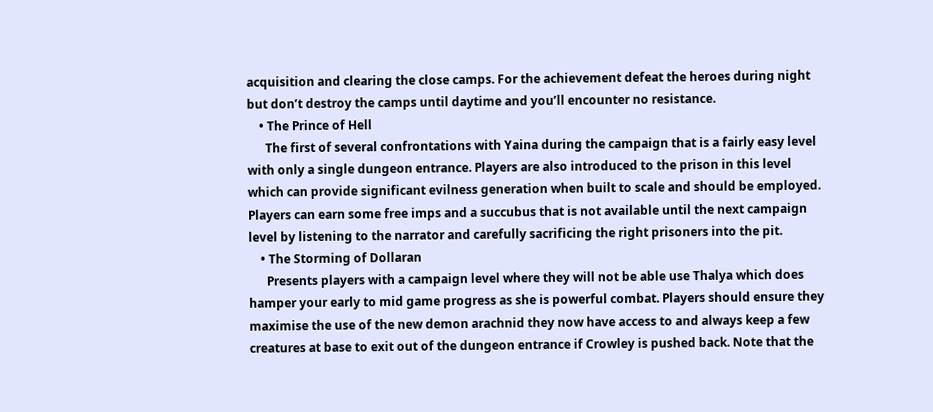acquisition and clearing the close camps. For the achievement defeat the heroes during night but don’t destroy the camps until daytime and you’ll encounter no resistance.
    • The Prince of Hell
      The first of several confrontations with Yaina during the campaign that is a fairly easy level with only a single dungeon entrance. Players are also introduced to the prison in this level which can provide significant evilness generation when built to scale and should be employed. Players can earn some free imps and a succubus that is not available until the next campaign level by listening to the narrator and carefully sacrificing the right prisoners into the pit.
    • The Storming of Dollaran
      Presents players with a campaign level where they will not be able use Thalya which does hamper your early to mid game progress as she is powerful combat. Players should ensure they maximise the use of the new demon arachnid they now have access to and always keep a few creatures at base to exit out of the dungeon entrance if Crowley is pushed back. Note that the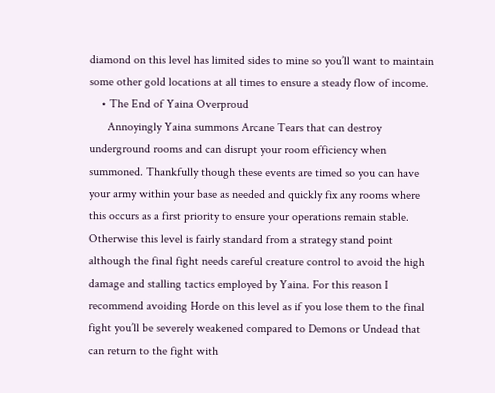diamond on this level has limited sides to mine so you’ll want to maintain some other gold locations at all times to ensure a steady flow of income.
    • The End of Yaina Overproud
      Annoyingly Yaina summons Arcane Tears that can destroy underground rooms and can disrupt your room efficiency when summoned. Thankfully though these events are timed so you can have your army within your base as needed and quickly fix any rooms where this occurs as a first priority to ensure your operations remain stable. Otherwise this level is fairly standard from a strategy stand point although the final fight needs careful creature control to avoid the high damage and stalling tactics employed by Yaina. For this reason I recommend avoiding Horde on this level as if you lose them to the final fight you’ll be severely weakened compared to Demons or Undead that can return to the fight with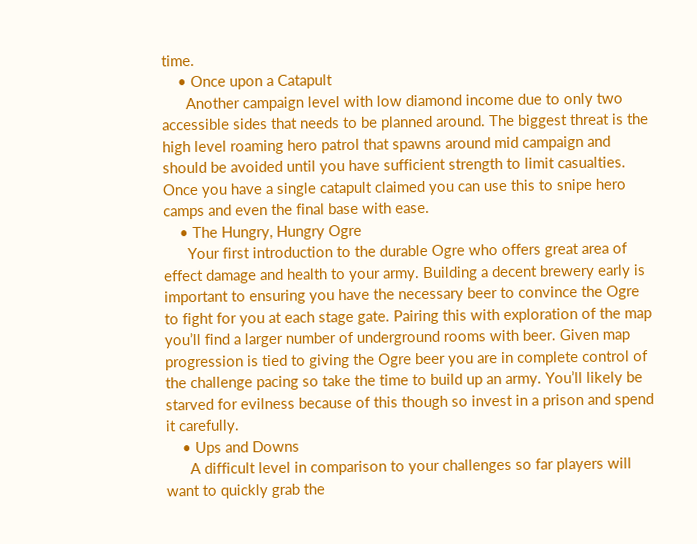time.
    • Once upon a Catapult
      Another campaign level with low diamond income due to only two accessible sides that needs to be planned around. The biggest threat is the high level roaming hero patrol that spawns around mid campaign and should be avoided until you have sufficient strength to limit casualties. Once you have a single catapult claimed you can use this to snipe hero camps and even the final base with ease.
    • The Hungry, Hungry Ogre
      Your first introduction to the durable Ogre who offers great area of effect damage and health to your army. Building a decent brewery early is important to ensuring you have the necessary beer to convince the Ogre to fight for you at each stage gate. Pairing this with exploration of the map you’ll find a larger number of underground rooms with beer. Given map progression is tied to giving the Ogre beer you are in complete control of the challenge pacing so take the time to build up an army. You’ll likely be starved for evilness because of this though so invest in a prison and spend it carefully.
    • Ups and Downs
      A difficult level in comparison to your challenges so far players will want to quickly grab the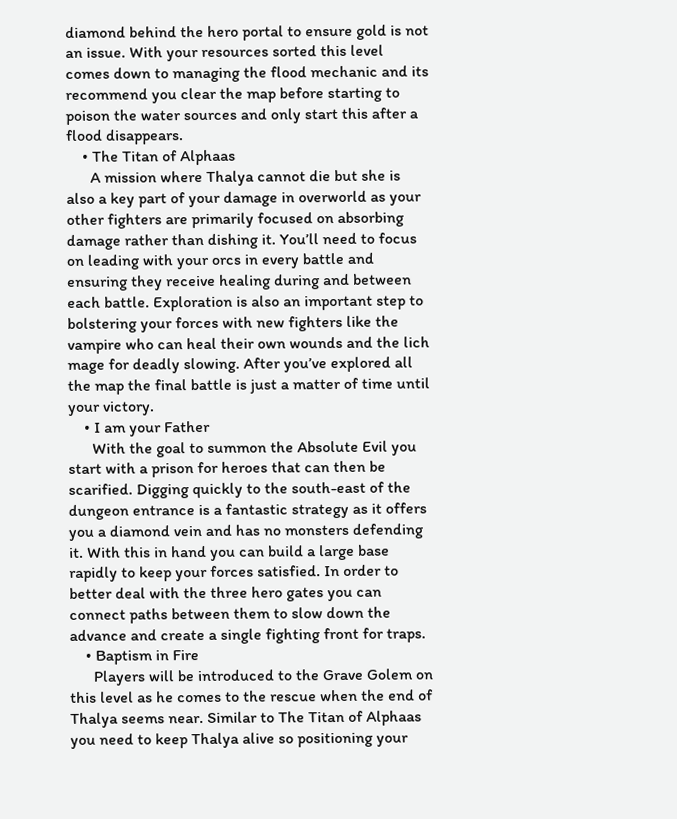diamond behind the hero portal to ensure gold is not an issue. With your resources sorted this level comes down to managing the flood mechanic and its recommend you clear the map before starting to poison the water sources and only start this after a flood disappears.
    • The Titan of Alphaas
      A mission where Thalya cannot die but she is also a key part of your damage in overworld as your other fighters are primarily focused on absorbing damage rather than dishing it. You’ll need to focus on leading with your orcs in every battle and ensuring they receive healing during and between each battle. Exploration is also an important step to bolstering your forces with new fighters like the vampire who can heal their own wounds and the lich mage for deadly slowing. After you’ve explored all the map the final battle is just a matter of time until your victory.
    • I am your Father
      With the goal to summon the Absolute Evil you start with a prison for heroes that can then be scarified. Digging quickly to the south-east of the dungeon entrance is a fantastic strategy as it offers you a diamond vein and has no monsters defending it. With this in hand you can build a large base rapidly to keep your forces satisfied. In order to better deal with the three hero gates you can connect paths between them to slow down the advance and create a single fighting front for traps.
    • Baptism in Fire
      Players will be introduced to the Grave Golem on this level as he comes to the rescue when the end of Thalya seems near. Similar to The Titan of Alphaas you need to keep Thalya alive so positioning your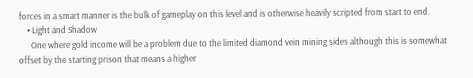forces in a smart manner is the bulk of gameplay on this level and is otherwise heavily scripted from start to end.
    • Light and Shadow
      One where gold income will be a problem due to the limited diamond vein mining sides although this is somewhat offset by the starting prison that means a higher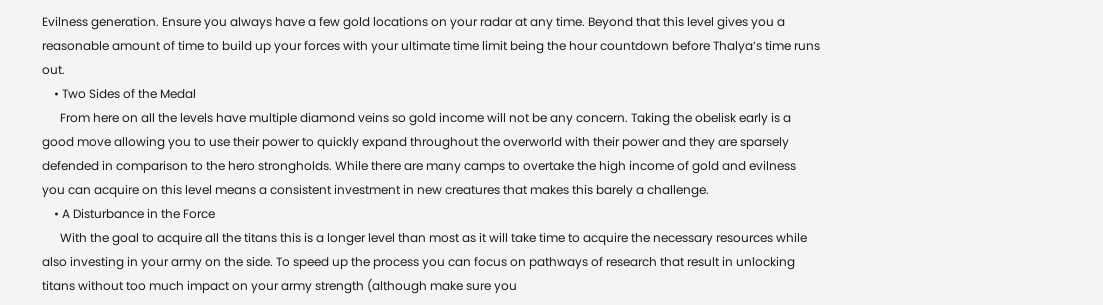Evilness generation. Ensure you always have a few gold locations on your radar at any time. Beyond that this level gives you a reasonable amount of time to build up your forces with your ultimate time limit being the hour countdown before Thalya’s time runs out.
    • Two Sides of the Medal
      From here on all the levels have multiple diamond veins so gold income will not be any concern. Taking the obelisk early is a good move allowing you to use their power to quickly expand throughout the overworld with their power and they are sparsely defended in comparison to the hero strongholds. While there are many camps to overtake the high income of gold and evilness you can acquire on this level means a consistent investment in new creatures that makes this barely a challenge.
    • A Disturbance in the Force
      With the goal to acquire all the titans this is a longer level than most as it will take time to acquire the necessary resources while also investing in your army on the side. To speed up the process you can focus on pathways of research that result in unlocking titans without too much impact on your army strength (although make sure you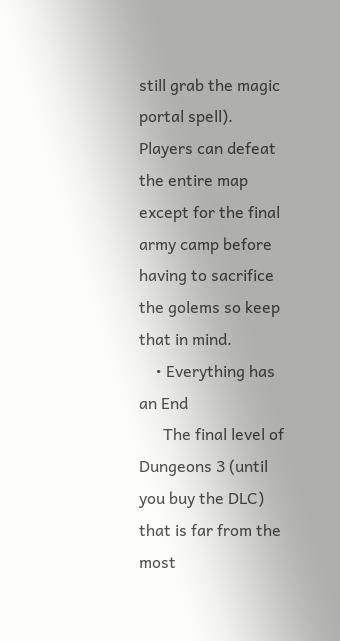still grab the magic portal spell). Players can defeat the entire map except for the final army camp before having to sacrifice the golems so keep that in mind.
    • Everything has an End
      The final level of Dungeons 3 (until you buy the DLC) that is far from the most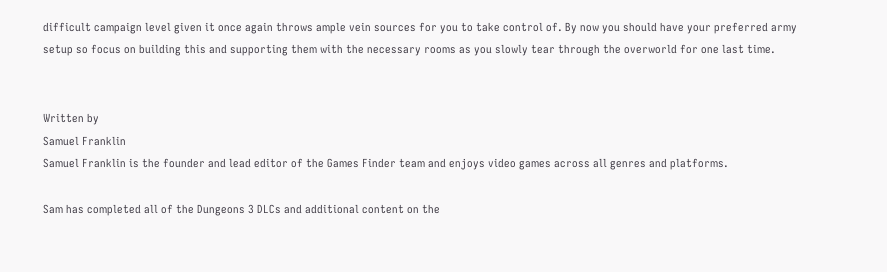difficult campaign level given it once again throws ample vein sources for you to take control of. By now you should have your preferred army setup so focus on building this and supporting them with the necessary rooms as you slowly tear through the overworld for one last time.


Written by
Samuel Franklin
Samuel Franklin is the founder and lead editor of the Games Finder team and enjoys video games across all genres and platforms.

Sam has completed all of the Dungeons 3 DLCs and additional content on the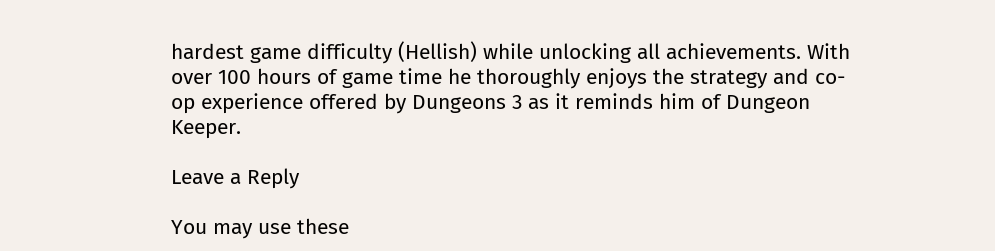hardest game difficulty (Hellish) while unlocking all achievements. With over 100 hours of game time he thoroughly enjoys the strategy and co-op experience offered by Dungeons 3 as it reminds him of Dungeon Keeper.

Leave a Reply

You may use these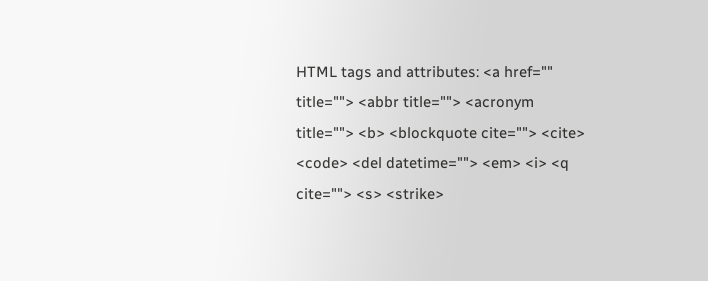HTML tags and attributes: <a href="" title=""> <abbr title=""> <acronym title=""> <b> <blockquote cite=""> <cite> <code> <del datetime=""> <em> <i> <q cite=""> <s> <strike>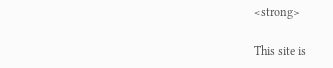<strong>

This site is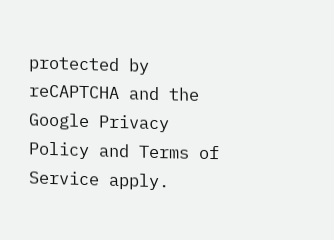protected by reCAPTCHA and the Google Privacy Policy and Terms of Service apply.